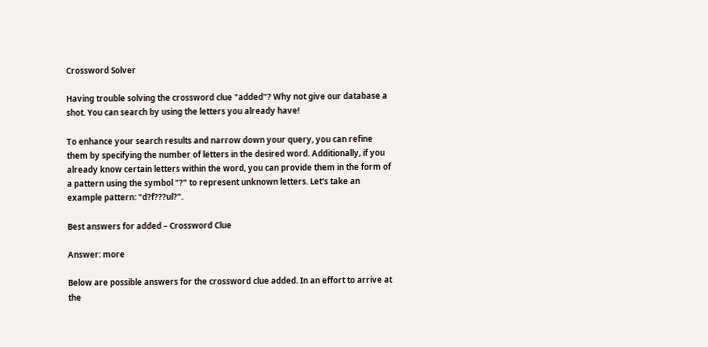Crossword Solver

Having trouble solving the crossword clue "added"? Why not give our database a shot. You can search by using the letters you already have!

To enhance your search results and narrow down your query, you can refine them by specifying the number of letters in the desired word. Additionally, if you already know certain letters within the word, you can provide them in the form of a pattern using the symbol "?" to represent unknown letters. Let's take an example pattern: "d?f???ul?".

Best answers for added – Crossword Clue

Answer: more

Below are possible answers for the crossword clue added. In an effort to arrive at the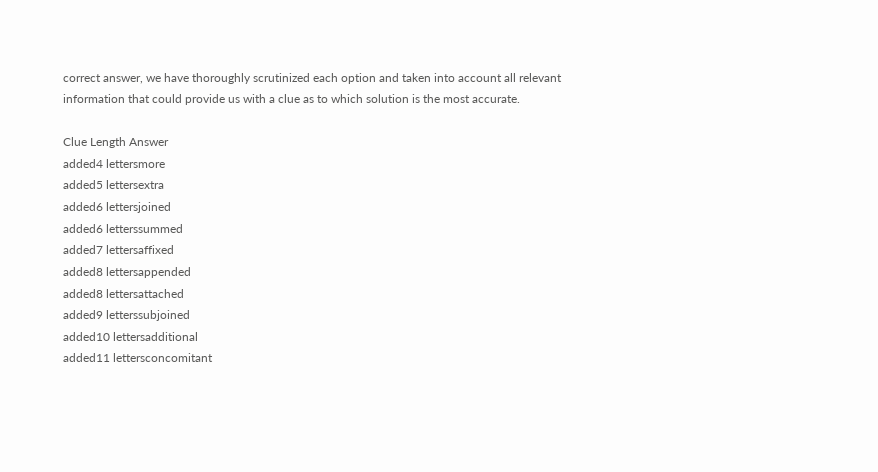correct answer, we have thoroughly scrutinized each option and taken into account all relevant information that could provide us with a clue as to which solution is the most accurate.

Clue Length Answer
added4 lettersmore
added5 lettersextra
added6 lettersjoined
added6 letterssummed
added7 lettersaffixed
added8 lettersappended
added8 lettersattached
added9 letterssubjoined
added10 lettersadditional
added11 lettersconcomitant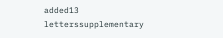added13 letterssupplementary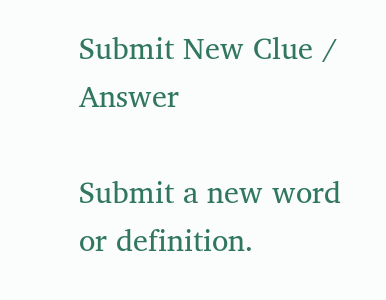Submit New Clue / Answer

Submit a new word or definition.